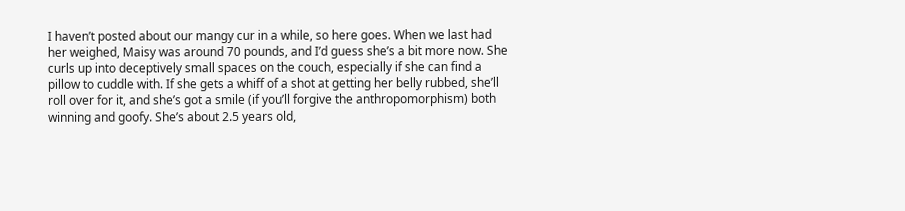I haven’t posted about our mangy cur in a while, so here goes. When we last had her weighed, Maisy was around 70 pounds, and I’d guess she’s a bit more now. She curls up into deceptively small spaces on the couch, especially if she can find a pillow to cuddle with. If she gets a whiff of a shot at getting her belly rubbed, she’ll roll over for it, and she’s got a smile (if you’ll forgive the anthropomorphism) both winning and goofy. She’s about 2.5 years old,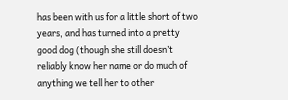has been with us for a little short of two years, and has turned into a pretty good dog (though she still doesn’t reliably know her name or do much of anything we tell her to other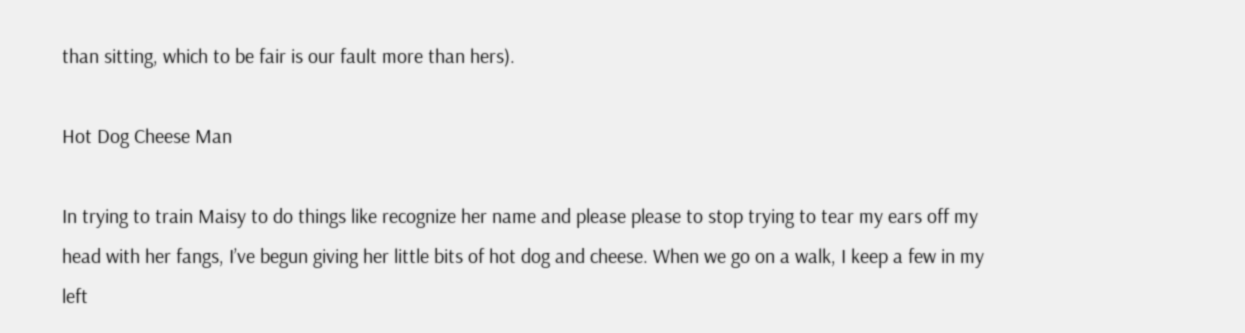than sitting, which to be fair is our fault more than hers).

Hot Dog Cheese Man

In trying to train Maisy to do things like recognize her name and please please to stop trying to tear my ears off my head with her fangs, I’ve begun giving her little bits of hot dog and cheese. When we go on a walk, I keep a few in my left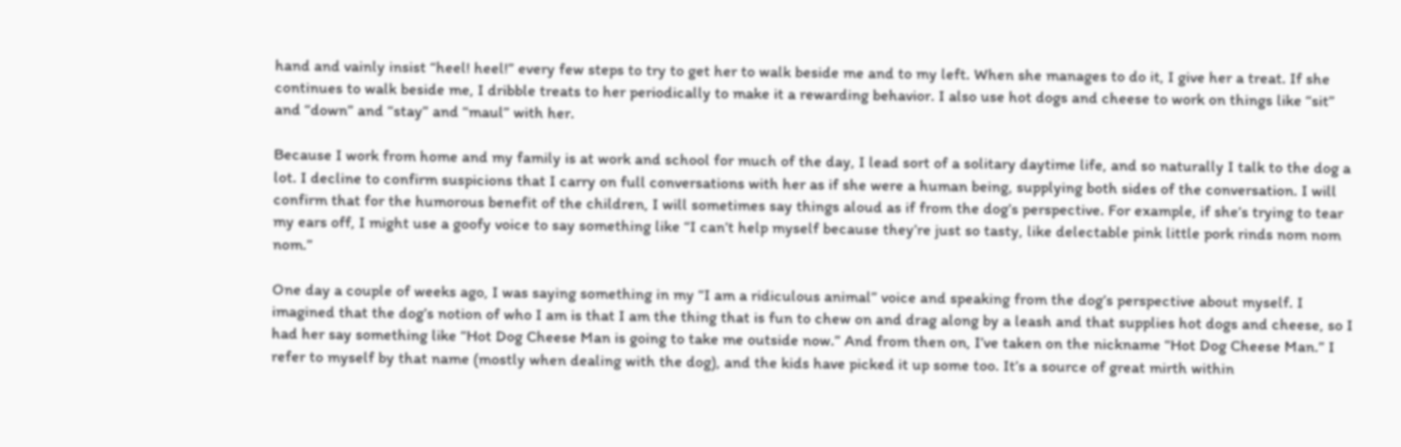hand and vainly insist “heel! heel!” every few steps to try to get her to walk beside me and to my left. When she manages to do it, I give her a treat. If she continues to walk beside me, I dribble treats to her periodically to make it a rewarding behavior. I also use hot dogs and cheese to work on things like “sit” and “down” and “stay” and “maul” with her.

Because I work from home and my family is at work and school for much of the day, I lead sort of a solitary daytime life, and so naturally I talk to the dog a lot. I decline to confirm suspicions that I carry on full conversations with her as if she were a human being, supplying both sides of the conversation. I will confirm that for the humorous benefit of the children, I will sometimes say things aloud as if from the dog’s perspective. For example, if she’s trying to tear my ears off, I might use a goofy voice to say something like “I can’t help myself because they’re just so tasty, like delectable pink little pork rinds nom nom nom.”

One day a couple of weeks ago, I was saying something in my “I am a ridiculous animal” voice and speaking from the dog’s perspective about myself. I imagined that the dog’s notion of who I am is that I am the thing that is fun to chew on and drag along by a leash and that supplies hot dogs and cheese, so I had her say something like “Hot Dog Cheese Man is going to take me outside now.” And from then on, I’ve taken on the nickname “Hot Dog Cheese Man.” I refer to myself by that name (mostly when dealing with the dog), and the kids have picked it up some too. It’s a source of great mirth within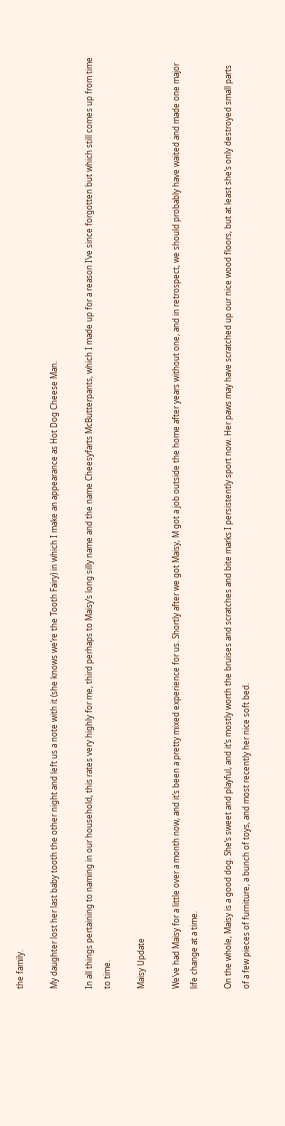the family.

My daughter lost her last baby tooth the other night and left us a note with it (she knows we’re the Tooth Fairy) in which I make an appearance as Hot Dog Cheese Man.

In all things pertaining to naming in our household, this rates very highly for me, third perhaps to Maisy’s long silly name and the name Cheesyfarts McButterpants, which I made up for a reason I’ve since forgotten but which still comes up from time to time.

Maisy Update

We’ve had Maisy for a little over a month now, and it’s been a pretty mixed experience for us. Shortly after we got Maisy, M got a job outside the home after years without one, and in retrospect, we should probably have waited and made one major life change at a time.

On the whole, Maisy is a good dog. She’s sweet and playful, and it’s mostly worth the bruises and scratches and bite marks I persistently sport now. Her paws may have scratched up our nice wood floors, but at least she’s only destroyed small parts of a few pieces of furniture, a bunch of toys, and most recently her nice soft bed.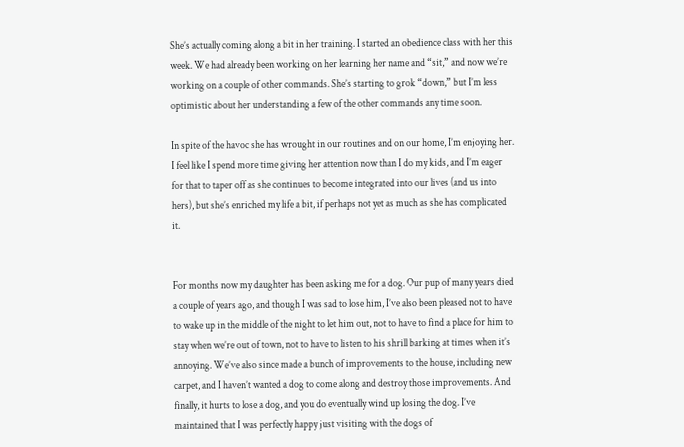She’s actually coming along a bit in her training. I started an obedience class with her this week. We had already been working on her learning her name and “sit,” and now we’re working on a couple of other commands. She’s starting to grok “down,” but I’m less optimistic about her understanding a few of the other commands any time soon.

In spite of the havoc she has wrought in our routines and on our home, I’m enjoying her. I feel like I spend more time giving her attention now than I do my kids, and I’m eager for that to taper off as she continues to become integrated into our lives (and us into hers), but she’s enriched my life a bit, if perhaps not yet as much as she has complicated it.


For months now my daughter has been asking me for a dog. Our pup of many years died a couple of years ago, and though I was sad to lose him, I’ve also been pleased not to have to wake up in the middle of the night to let him out, not to have to find a place for him to stay when we’re out of town, not to have to listen to his shrill barking at times when it’s annoying. We’ve also since made a bunch of improvements to the house, including new carpet, and I haven’t wanted a dog to come along and destroy those improvements. And finally, it hurts to lose a dog, and you do eventually wind up losing the dog. I’ve maintained that I was perfectly happy just visiting with the dogs of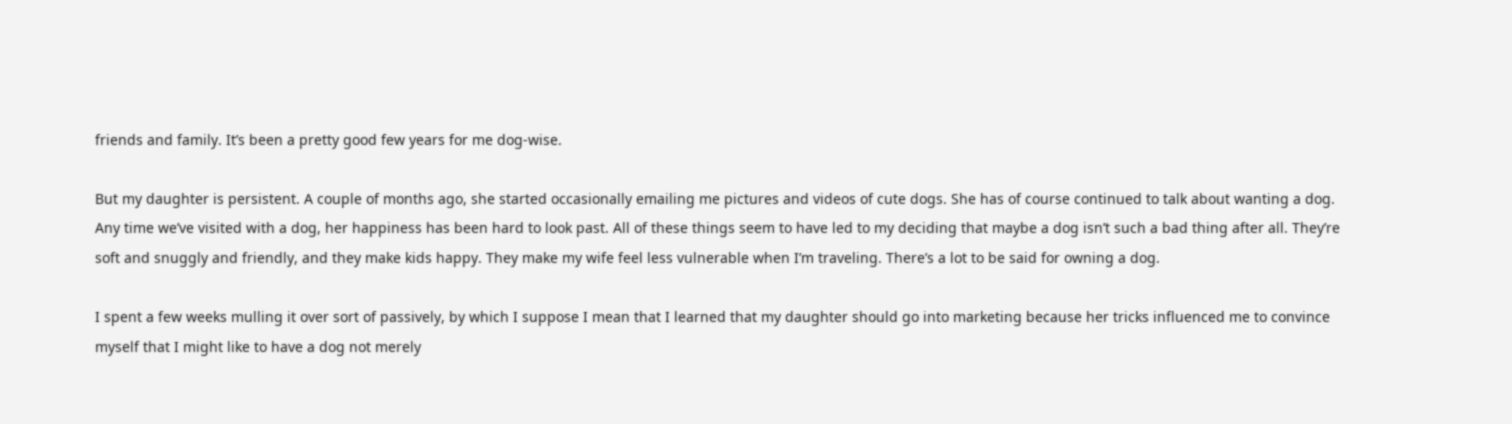friends and family. It’s been a pretty good few years for me dog-wise.

But my daughter is persistent. A couple of months ago, she started occasionally emailing me pictures and videos of cute dogs. She has of course continued to talk about wanting a dog. Any time we’ve visited with a dog, her happiness has been hard to look past. All of these things seem to have led to my deciding that maybe a dog isn’t such a bad thing after all. They’re soft and snuggly and friendly, and they make kids happy. They make my wife feel less vulnerable when I’m traveling. There’s a lot to be said for owning a dog.

I spent a few weeks mulling it over sort of passively, by which I suppose I mean that I learned that my daughter should go into marketing because her tricks influenced me to convince myself that I might like to have a dog not merely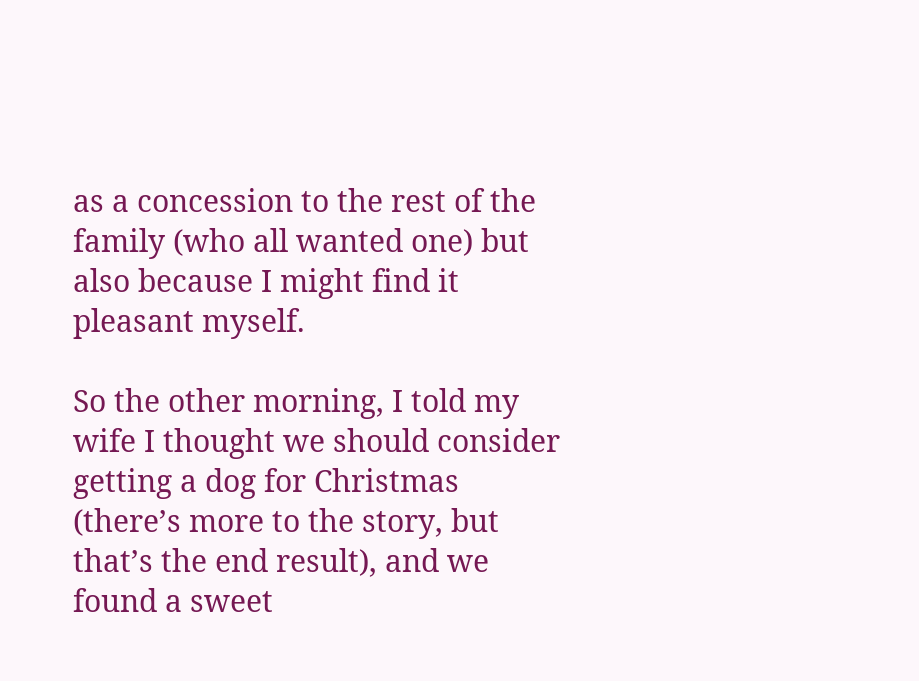as a concession to the rest of the family (who all wanted one) but also because I might find it pleasant myself.

So the other morning, I told my wife I thought we should consider getting a dog for Christmas (there’s more to the story, but that’s the end result), and we found a sweet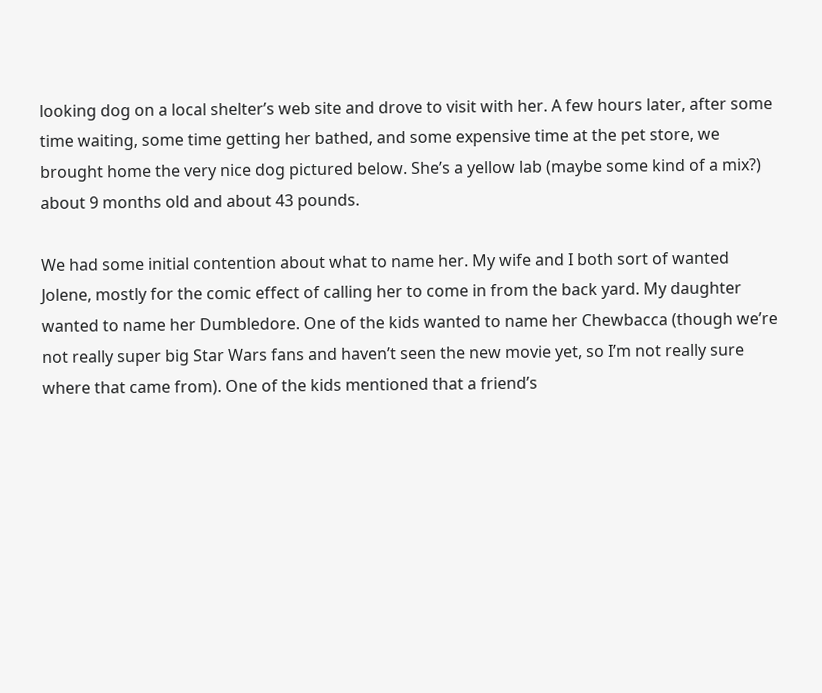looking dog on a local shelter’s web site and drove to visit with her. A few hours later, after some time waiting, some time getting her bathed, and some expensive time at the pet store, we brought home the very nice dog pictured below. She’s a yellow lab (maybe some kind of a mix?) about 9 months old and about 43 pounds.

We had some initial contention about what to name her. My wife and I both sort of wanted Jolene, mostly for the comic effect of calling her to come in from the back yard. My daughter wanted to name her Dumbledore. One of the kids wanted to name her Chewbacca (though we’re not really super big Star Wars fans and haven’t seen the new movie yet, so I’m not really sure where that came from). One of the kids mentioned that a friend’s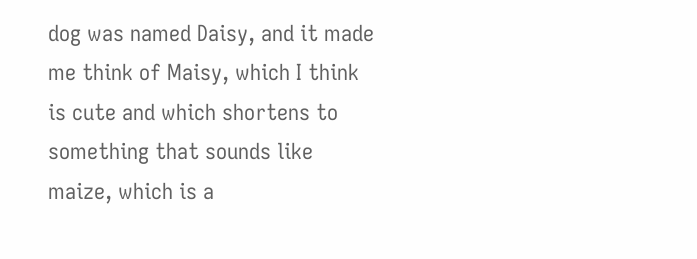dog was named Daisy, and it made me think of Maisy, which I think is cute and which shortens to something that sounds like maize, which is a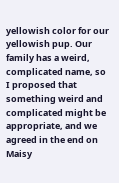yellowish color for our yellowish pup. Our family has a weird, complicated name, so I proposed that something weird and complicated might be appropriate, and we agreed in the end on Maisy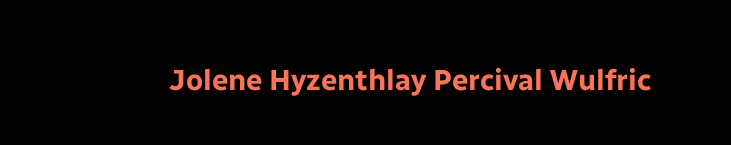Jolene Hyzenthlay Percival Wulfric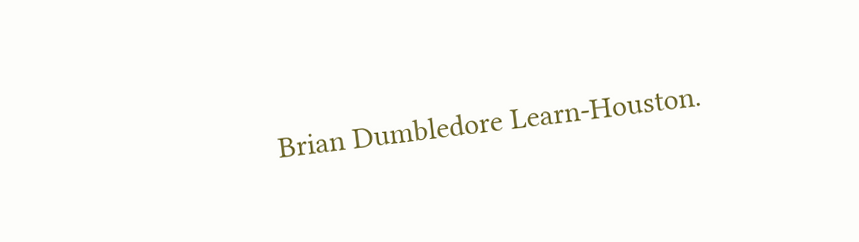Brian Dumbledore Learn-Houston.